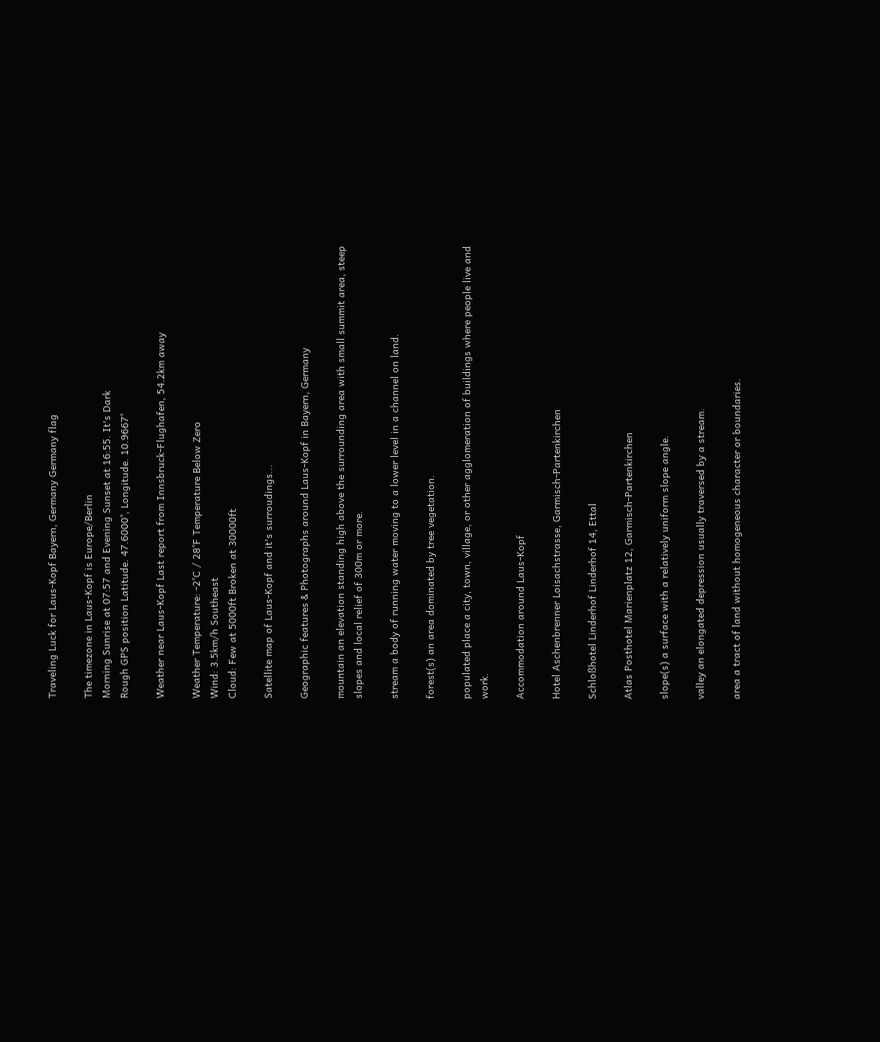Traveling Luck for Laus-Kopf Bayern, Germany Germany flag

The timezone in Laus-Kopf is Europe/Berlin
Morning Sunrise at 07:57 and Evening Sunset at 16:55. It's Dark
Rough GPS position Latitude. 47.6000°, Longitude. 10.9667°

Weather near Laus-Kopf Last report from Innsbruck-Flughafen, 54.2km away

Weather Temperature: -2°C / 28°F Temperature Below Zero
Wind: 3.5km/h Southeast
Cloud: Few at 5000ft Broken at 30000ft

Satellite map of Laus-Kopf and it's surroudings...

Geographic features & Photographs around Laus-Kopf in Bayern, Germany

mountain an elevation standing high above the surrounding area with small summit area, steep slopes and local relief of 300m or more.

stream a body of running water moving to a lower level in a channel on land.

forest(s) an area dominated by tree vegetation.

populated place a city, town, village, or other agglomeration of buildings where people live and work.

Accommodation around Laus-Kopf

Hotel Aschenbrenner Loisachstrasse, Garmisch-Partenkirchen

Schloßhotel Linderhof Linderhof 14, Ettal

Atlas Posthotel Marienplatz 12, Garmisch-Partenkirchen

slope(s) a surface with a relatively uniform slope angle.

valley an elongated depression usually traversed by a stream.

area a tract of land without homogeneous character or boundaries.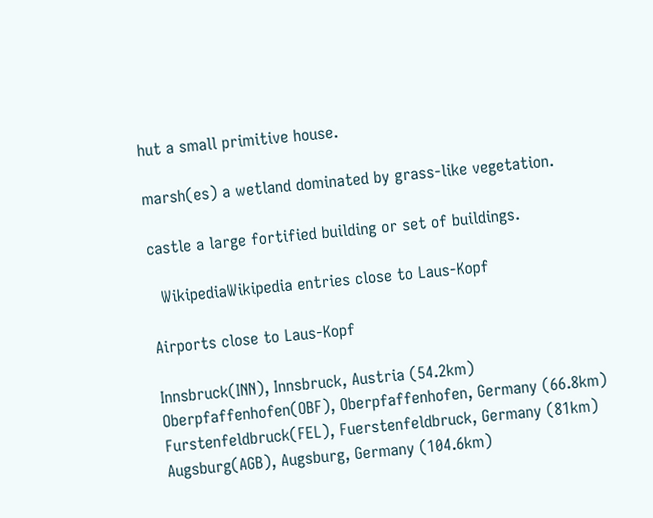hut a small primitive house.

marsh(es) a wetland dominated by grass-like vegetation.

castle a large fortified building or set of buildings.

  WikipediaWikipedia entries close to Laus-Kopf

Airports close to Laus-Kopf

Innsbruck(INN), Innsbruck, Austria (54.2km)
Oberpfaffenhofen(OBF), Oberpfaffenhofen, Germany (66.8km)
Furstenfeldbruck(FEL), Fuerstenfeldbruck, Germany (81km)
Augsburg(AGB), Augsburg, Germany (104.6km)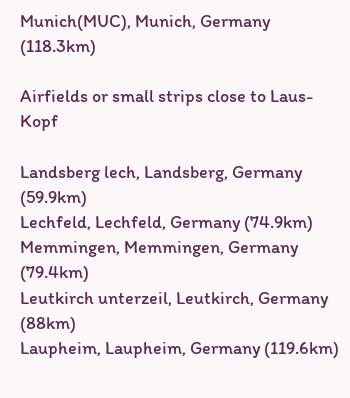Munich(MUC), Munich, Germany (118.3km)

Airfields or small strips close to Laus-Kopf

Landsberg lech, Landsberg, Germany (59.9km)
Lechfeld, Lechfeld, Germany (74.9km)
Memmingen, Memmingen, Germany (79.4km)
Leutkirch unterzeil, Leutkirch, Germany (88km)
Laupheim, Laupheim, Germany (119.6km)